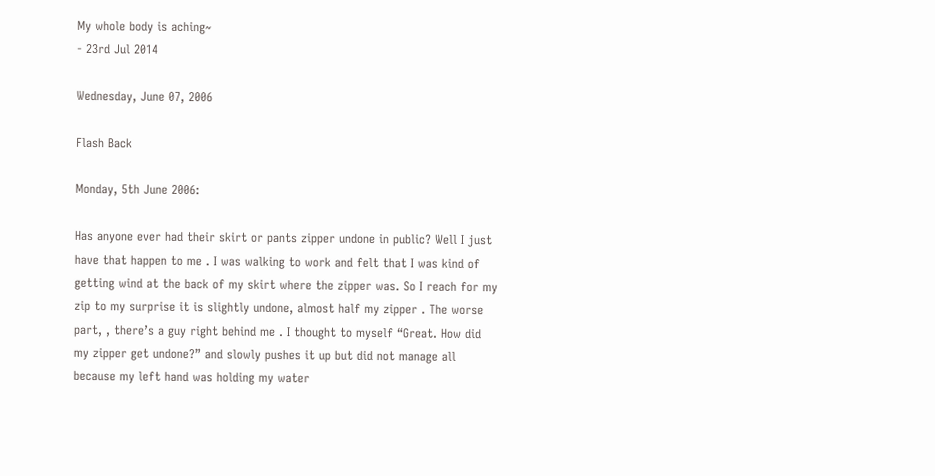My whole body is aching~
- 23rd Jul 2014

Wednesday, June 07, 2006

Flash Back

Monday, 5th June 2006:

Has anyone ever had their skirt or pants zipper undone in public? Well I just have that happen to me . I was walking to work and felt that I was kind of getting wind at the back of my skirt where the zipper was. So I reach for my zip to my surprise it is slightly undone, almost half my zipper . The worse part, , there’s a guy right behind me . I thought to myself “Great. How did my zipper get undone?” and slowly pushes it up but did not manage all because my left hand was holding my water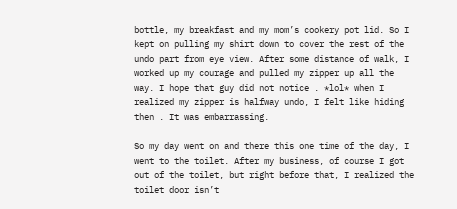bottle, my breakfast and my mom’s cookery pot lid. So I kept on pulling my shirt down to cover the rest of the undo part from eye view. After some distance of walk, I worked up my courage and pulled my zipper up all the way. I hope that guy did not notice . *lol* when I realized my zipper is halfway undo, I felt like hiding then . It was embarrassing.

So my day went on and there this one time of the day, I went to the toilet. After my business, of course I got out of the toilet, but right before that, I realized the toilet door isn’t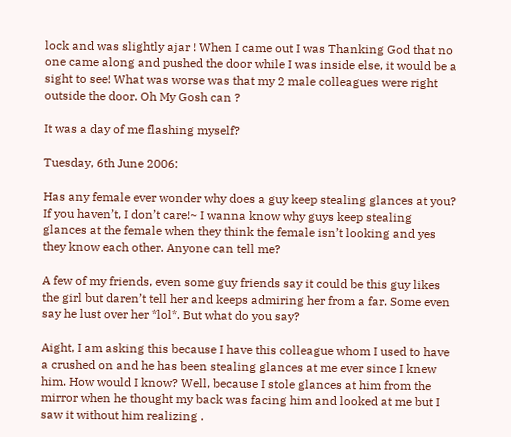lock and was slightly ajar ! When I came out I was Thanking God that no one came along and pushed the door while I was inside else, it would be a sight to see! What was worse was that my 2 male colleagues were right outside the door. Oh My Gosh can ?

It was a day of me flashing myself?

Tuesday, 6th June 2006:

Has any female ever wonder why does a guy keep stealing glances at you? If you haven’t, I don’t care!~ I wanna know why guys keep stealing glances at the female when they think the female isn’t looking and yes they know each other. Anyone can tell me?

A few of my friends, even some guy friends say it could be this guy likes the girl but daren’t tell her and keeps admiring her from a far. Some even say he lust over her *lol*. But what do you say?

Aight, I am asking this because I have this colleague whom I used to have a crushed on and he has been stealing glances at me ever since I knew him. How would I know? Well, because I stole glances at him from the mirror when he thought my back was facing him and looked at me but I saw it without him realizing .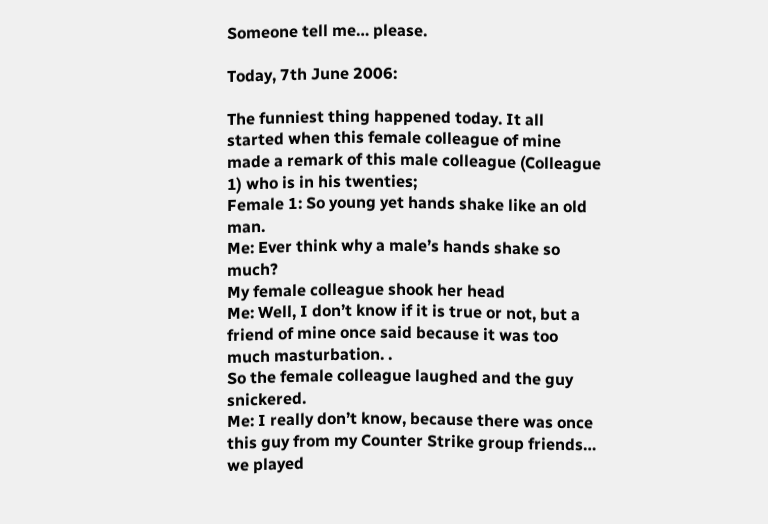Someone tell me… please.

Today, 7th June 2006:

The funniest thing happened today. It all started when this female colleague of mine made a remark of this male colleague (Colleague 1) who is in his twenties;
Female 1: So young yet hands shake like an old man.
Me: Ever think why a male’s hands shake so much?
My female colleague shook her head
Me: Well, I don’t know if it is true or not, but a friend of mine once said because it was too much masturbation. .
So the female colleague laughed and the guy snickered.
Me: I really don’t know, because there was once this guy from my Counter Strike group friends… we played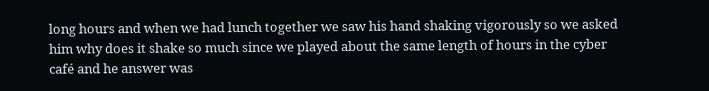long hours and when we had lunch together we saw his hand shaking vigorously so we asked him why does it shake so much since we played about the same length of hours in the cyber café and he answer was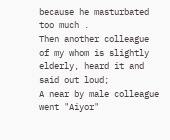because he masturbated too much .
Then another colleague of my whom is slightly elderly, heard it and said out loud;
A near by male colleague went "Aiyor"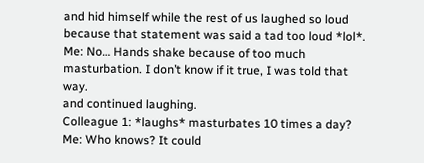and hid himself while the rest of us laughed so loud because that statement was said a tad too loud *lol*.
Me: No… Hands shake because of too much masturbation. I don’t know if it true, I was told that way.
and continued laughing.
Colleague 1: *laughs* masturbates 10 times a day?
Me: Who knows? It could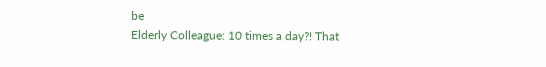be
Elderly Colleague: 10 times a day?! That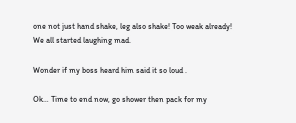one not just hand shake, leg also shake! Too weak already!
We all started laughing mad.

Wonder if my boss heard him said it so loud .

Ok… Time to end now, go shower then pack for my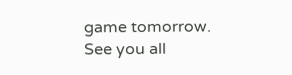game tomorrow. See you all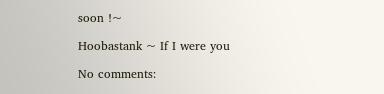soon !~

Hoobastank ~ If I were you

No comments: